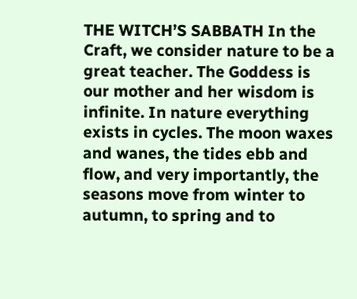THE WITCH’S SABBATH In the Craft, we consider nature to be a great teacher. The Goddess is our mother and her wisdom is infinite. In nature everything exists in cycles. The moon waxes and wanes, the tides ebb and flow, and very importantly, the seasons move from winter to autumn, to spring and to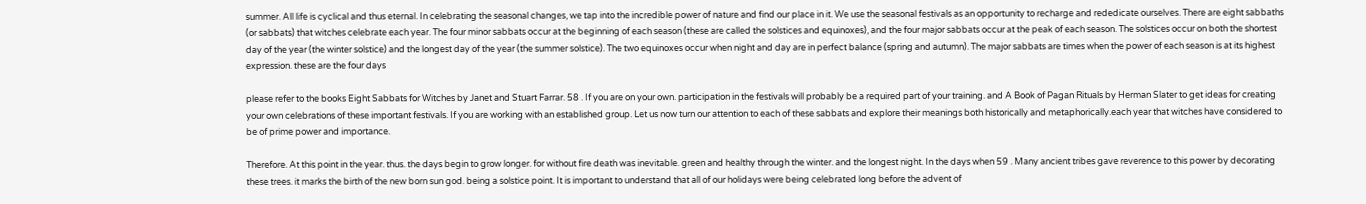summer. All life is cyclical and thus eternal. In celebrating the seasonal changes, we tap into the incredible power of nature and find our place in it. We use the seasonal festivals as an opportunity to recharge and rededicate ourselves. There are eight sabbaths (or sabbats) that witches celebrate each year. The four minor sabbats occur at the beginning of each season (these are called the solstices and equinoxes), and the four major sabbats occur at the peak of each season. The solstices occur on both the shortest day of the year (the winter solstice) and the longest day of the year (the summer solstice). The two equinoxes occur when night and day are in perfect balance (spring and autumn). The major sabbats are times when the power of each season is at its highest expression. these are the four days

please refer to the books Eight Sabbats for Witches by Janet and Stuart Farrar. 58 . If you are on your own. participation in the festivals will probably be a required part of your training. and A Book of Pagan Rituals by Herman Slater to get ideas for creating your own celebrations of these important festivals. If you are working with an established group. Let us now turn our attention to each of these sabbats and explore their meanings both historically and metaphorically.each year that witches have considered to be of prime power and importance.

Therefore. At this point in the year. thus. the days begin to grow longer. for without fire death was inevitable. green and healthy through the winter. and the longest night. In the days when 59 . Many ancient tribes gave reverence to this power by decorating these trees. it marks the birth of the new born sun god. being a solstice point. It is important to understand that all of our holidays were being celebrated long before the advent of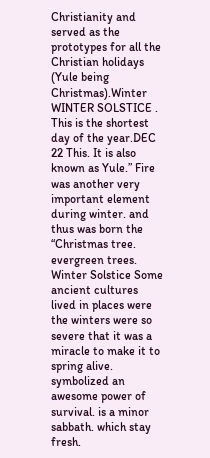Christianity and served as the prototypes for all the Christian holidays (Yule being Christmas).Winter WINTER SOLSTICE . This is the shortest day of the year.DEC 22 This. It is also known as Yule.” Fire was another very important element during winter. and thus was born the “Christmas tree. evergreen trees. Winter Solstice Some ancient cultures lived in places were the winters were so severe that it was a miracle to make it to spring alive. symbolized an awesome power of survival. is a minor sabbath. which stay fresh.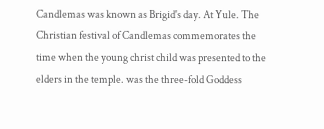Candlemas was known as Brigid's day. At Yule. The Christian festival of Candlemas commemorates the time when the young christ child was presented to the elders in the temple. was the three-fold Goddess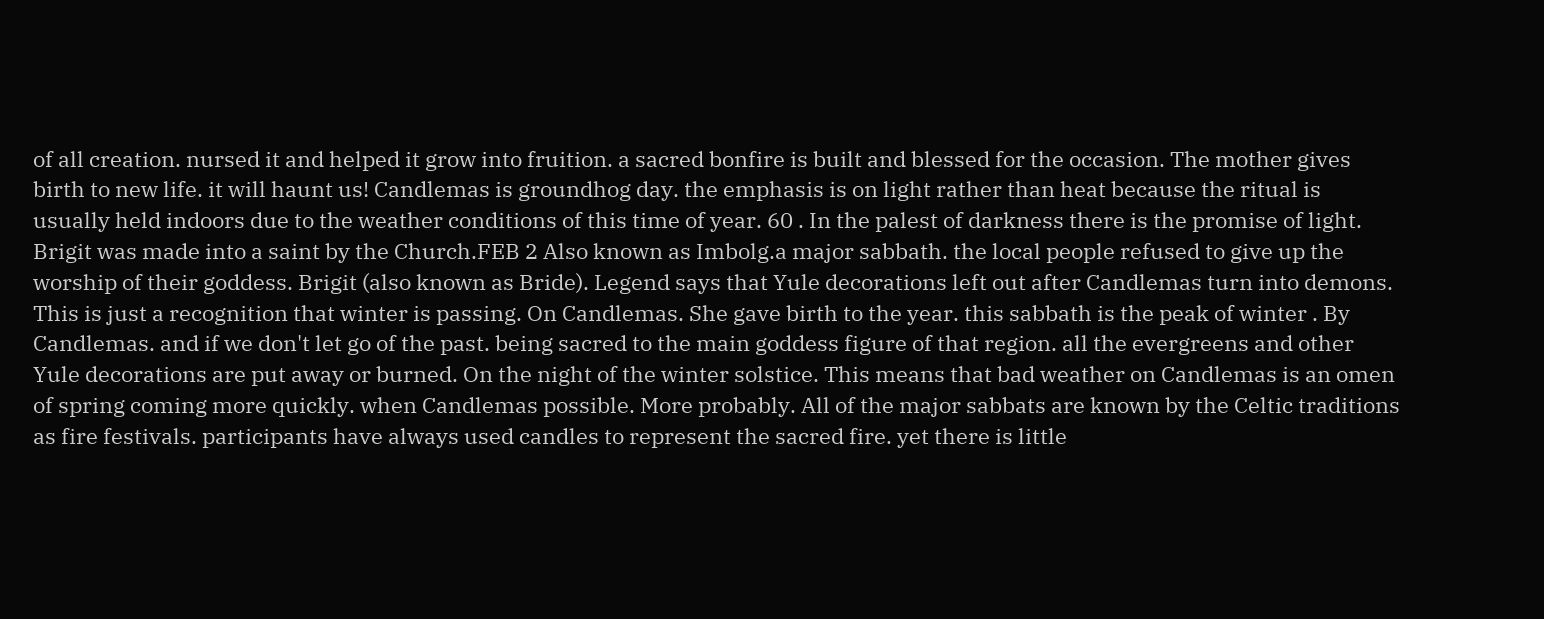of all creation. nursed it and helped it grow into fruition. a sacred bonfire is built and blessed for the occasion. The mother gives birth to new life. it will haunt us! Candlemas is groundhog day. the emphasis is on light rather than heat because the ritual is usually held indoors due to the weather conditions of this time of year. 60 . In the palest of darkness there is the promise of light. Brigit was made into a saint by the Church.FEB 2 Also known as Imbolg.a major sabbath. the local people refused to give up the worship of their goddess. Brigit (also known as Bride). Legend says that Yule decorations left out after Candlemas turn into demons. This is just a recognition that winter is passing. On Candlemas. She gave birth to the year. this sabbath is the peak of winter . By Candlemas. and if we don't let go of the past. being sacred to the main goddess figure of that region. all the evergreens and other Yule decorations are put away or burned. On the night of the winter solstice. This means that bad weather on Candlemas is an omen of spring coming more quickly. when Candlemas possible. More probably. All of the major sabbats are known by the Celtic traditions as fire festivals. participants have always used candles to represent the sacred fire. yet there is little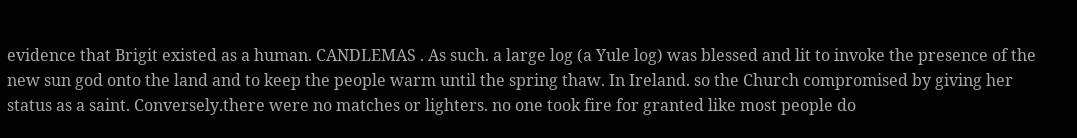evidence that Brigit existed as a human. CANDLEMAS . As such. a large log (a Yule log) was blessed and lit to invoke the presence of the new sun god onto the land and to keep the people warm until the spring thaw. In Ireland. so the Church compromised by giving her status as a saint. Conversely.there were no matches or lighters. no one took fire for granted like most people do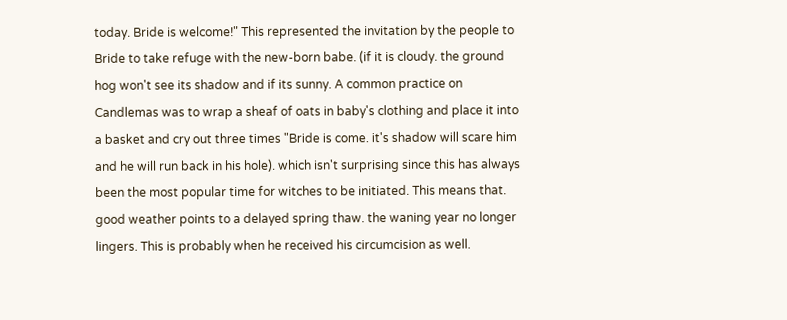today. Bride is welcome!" This represented the invitation by the people to Bride to take refuge with the new-born babe. (if it is cloudy. the ground hog won't see its shadow and if its sunny. A common practice on Candlemas was to wrap a sheaf of oats in baby's clothing and place it into a basket and cry out three times "Bride is come. it's shadow will scare him and he will run back in his hole). which isn't surprising since this has always been the most popular time for witches to be initiated. This means that. good weather points to a delayed spring thaw. the waning year no longer lingers. This is probably when he received his circumcision as well.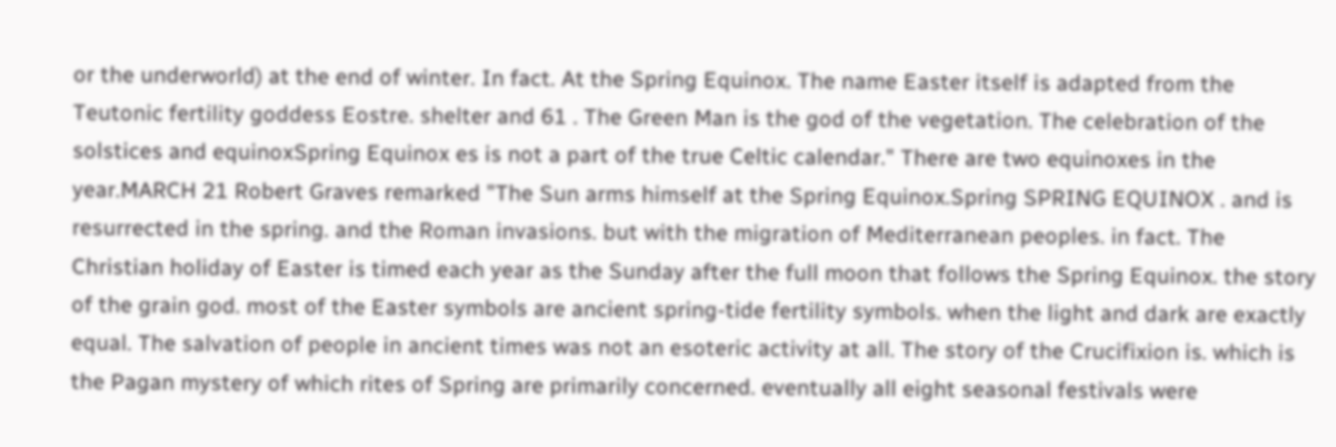or the underworld) at the end of winter. In fact. At the Spring Equinox. The name Easter itself is adapted from the Teutonic fertility goddess Eostre. shelter and 61 . The Green Man is the god of the vegetation. The celebration of the solstices and equinoxSpring Equinox es is not a part of the true Celtic calendar." There are two equinoxes in the year.MARCH 21 Robert Graves remarked "The Sun arms himself at the Spring Equinox.Spring SPRING EQUINOX . and is resurrected in the spring. and the Roman invasions. but with the migration of Mediterranean peoples. in fact. The Christian holiday of Easter is timed each year as the Sunday after the full moon that follows the Spring Equinox. the story of the grain god. most of the Easter symbols are ancient spring-tide fertility symbols. when the light and dark are exactly equal. The salvation of people in ancient times was not an esoteric activity at all. The story of the Crucifixion is. which is the Pagan mystery of which rites of Spring are primarily concerned. eventually all eight seasonal festivals were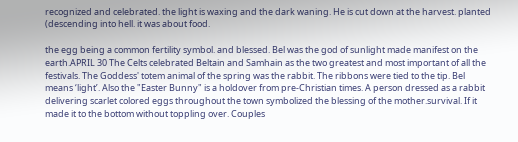recognized and celebrated. the light is waxing and the dark waning. He is cut down at the harvest. planted (descending into hell. it was about food.

the egg being a common fertility symbol. and blessed. Bel was the god of sunlight made manifest on the earth.APRIL 30 The Celts celebrated Beltain and Samhain as the two greatest and most important of all the festivals. The Goddess' totem animal of the spring was the rabbit. The ribbons were tied to the tip. Bel means ‘light’. Also the "Easter Bunny" is a holdover from pre-Christian times. A person dressed as a rabbit delivering scarlet colored eggs throughout the town symbolized the blessing of the mother.survival. If it made it to the bottom without toppling over. Couples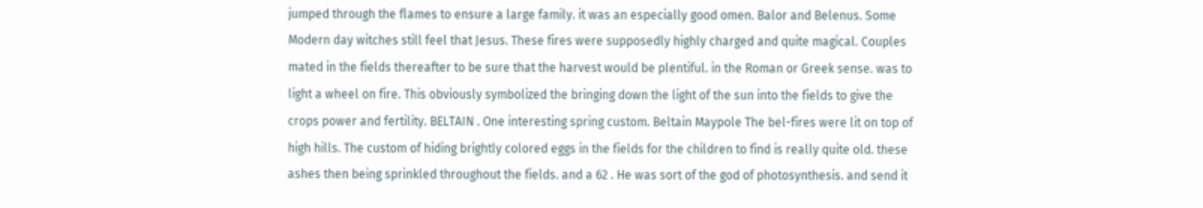jumped through the flames to ensure a large family. it was an especially good omen. Balor and Belenus. Some Modern day witches still feel that Jesus. These fires were supposedly highly charged and quite magical. Couples mated in the fields thereafter to be sure that the harvest would be plentiful. in the Roman or Greek sense. was to light a wheel on fire. This obviously symbolized the bringing down the light of the sun into the fields to give the crops power and fertility. BELTAIN . One interesting spring custom. Beltain Maypole The bel-fires were lit on top of high hills. The custom of hiding brightly colored eggs in the fields for the children to find is really quite old. these ashes then being sprinkled throughout the fields. and a 62 . He was sort of the god of photosynthesis. and send it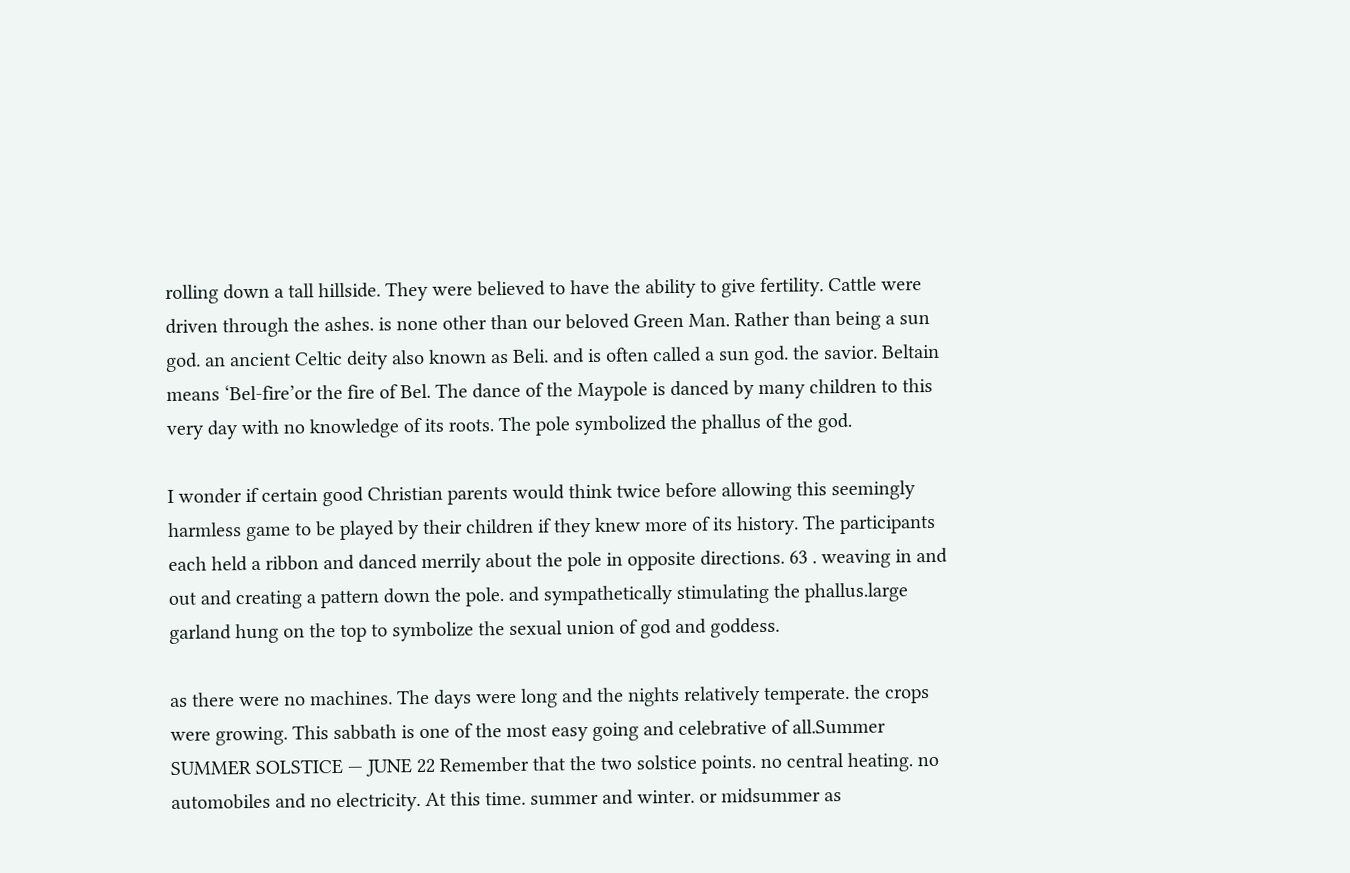rolling down a tall hillside. They were believed to have the ability to give fertility. Cattle were driven through the ashes. is none other than our beloved Green Man. Rather than being a sun god. an ancient Celtic deity also known as Beli. and is often called a sun god. the savior. Beltain means ‘Bel-fire’or the fire of Bel. The dance of the Maypole is danced by many children to this very day with no knowledge of its roots. The pole symbolized the phallus of the god.

I wonder if certain good Christian parents would think twice before allowing this seemingly harmless game to be played by their children if they knew more of its history. The participants each held a ribbon and danced merrily about the pole in opposite directions. 63 . weaving in and out and creating a pattern down the pole. and sympathetically stimulating the phallus.large garland hung on the top to symbolize the sexual union of god and goddess.

as there were no machines. The days were long and the nights relatively temperate. the crops were growing. This sabbath is one of the most easy going and celebrative of all.Summer SUMMER SOLSTICE — JUNE 22 Remember that the two solstice points. no central heating. no automobiles and no electricity. At this time. summer and winter. or midsummer as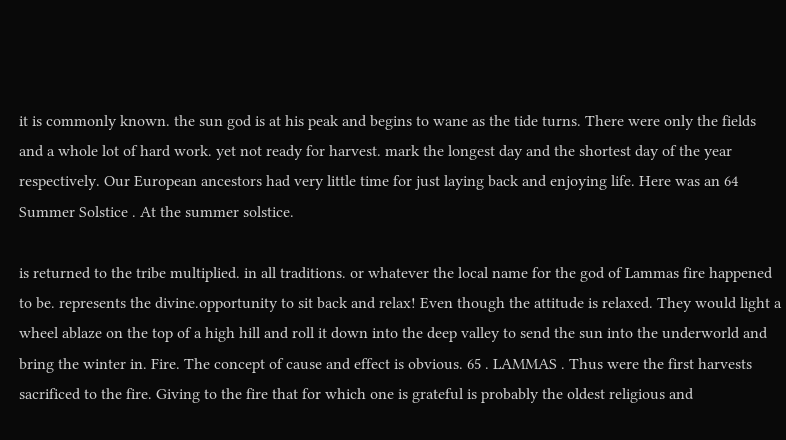it is commonly known. the sun god is at his peak and begins to wane as the tide turns. There were only the fields and a whole lot of hard work. yet not ready for harvest. mark the longest day and the shortest day of the year respectively. Our European ancestors had very little time for just laying back and enjoying life. Here was an 64 Summer Solstice . At the summer solstice.

is returned to the tribe multiplied. in all traditions. or whatever the local name for the god of Lammas fire happened to be. represents the divine.opportunity to sit back and relax! Even though the attitude is relaxed. They would light a wheel ablaze on the top of a high hill and roll it down into the deep valley to send the sun into the underworld and bring the winter in. Fire. The concept of cause and effect is obvious. 65 . LAMMAS . Thus were the first harvests sacrificed to the fire. Giving to the fire that for which one is grateful is probably the oldest religious and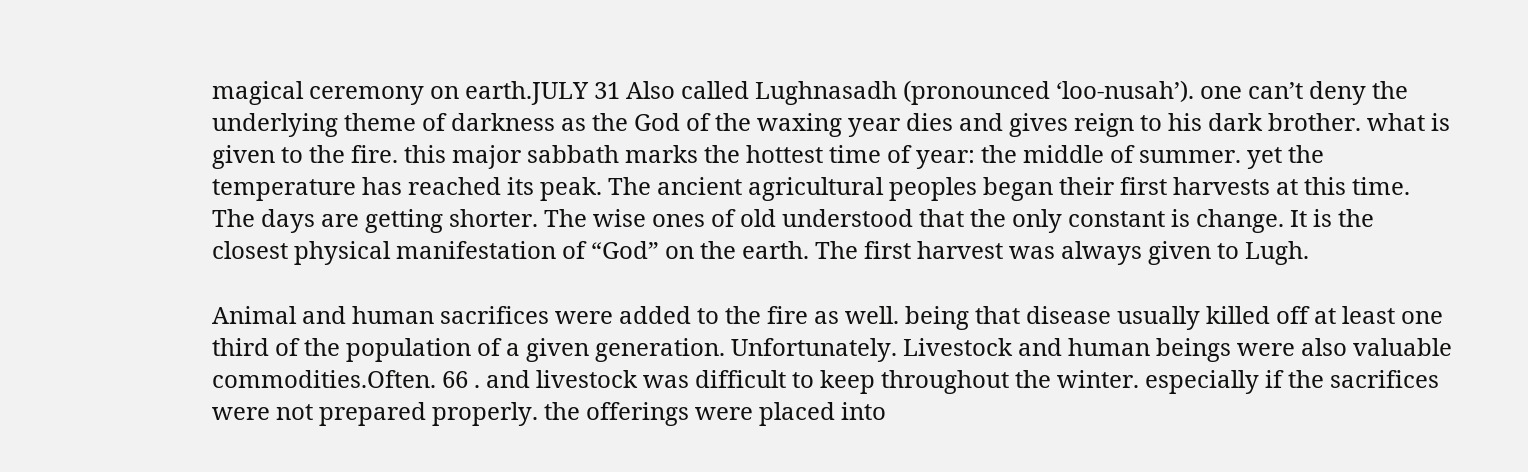magical ceremony on earth.JULY 31 Also called Lughnasadh (pronounced ‘loo-nusah’). one can’t deny the underlying theme of darkness as the God of the waxing year dies and gives reign to his dark brother. what is given to the fire. this major sabbath marks the hottest time of year: the middle of summer. yet the temperature has reached its peak. The ancient agricultural peoples began their first harvests at this time. The days are getting shorter. The wise ones of old understood that the only constant is change. It is the closest physical manifestation of “God” on the earth. The first harvest was always given to Lugh.

Animal and human sacrifices were added to the fire as well. being that disease usually killed off at least one third of the population of a given generation. Unfortunately. Livestock and human beings were also valuable commodities.Often. 66 . and livestock was difficult to keep throughout the winter. especially if the sacrifices were not prepared properly. the offerings were placed into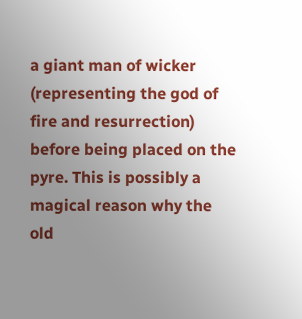a giant man of wicker (representing the god of fire and resurrection) before being placed on the pyre. This is possibly a magical reason why the old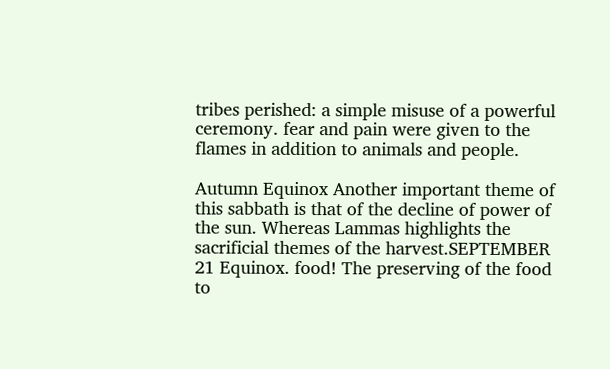tribes perished: a simple misuse of a powerful ceremony. fear and pain were given to the flames in addition to animals and people.

Autumn Equinox Another important theme of this sabbath is that of the decline of power of the sun. Whereas Lammas highlights the sacrificial themes of the harvest.SEPTEMBER 21 Equinox. food! The preserving of the food to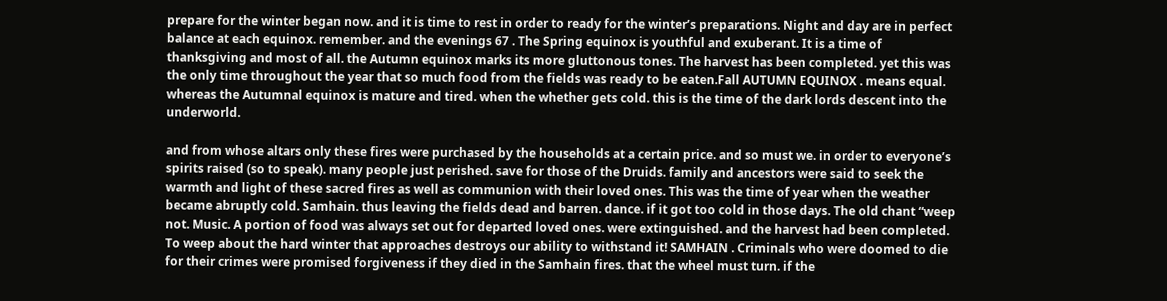prepare for the winter began now. and it is time to rest in order to ready for the winter’s preparations. Night and day are in perfect balance at each equinox. remember. and the evenings 67 . The Spring equinox is youthful and exuberant. It is a time of thanksgiving and most of all. the Autumn equinox marks its more gluttonous tones. The harvest has been completed. yet this was the only time throughout the year that so much food from the fields was ready to be eaten.Fall AUTUMN EQUINOX . means equal. whereas the Autumnal equinox is mature and tired. when the whether gets cold. this is the time of the dark lords descent into the underworld.

and from whose altars only these fires were purchased by the households at a certain price. and so must we. in order to everyone’s spirits raised (so to speak). many people just perished. save for those of the Druids. family and ancestors were said to seek the warmth and light of these sacred fires as well as communion with their loved ones. This was the time of year when the weather became abruptly cold. Samhain. thus leaving the fields dead and barren. dance. if it got too cold in those days. The old chant “weep not. Music. A portion of food was always set out for departed loved ones. were extinguished. and the harvest had been completed. To weep about the hard winter that approaches destroys our ability to withstand it! SAMHAIN . Criminals who were doomed to die for their crimes were promised forgiveness if they died in the Samhain fires. that the wheel must turn. if the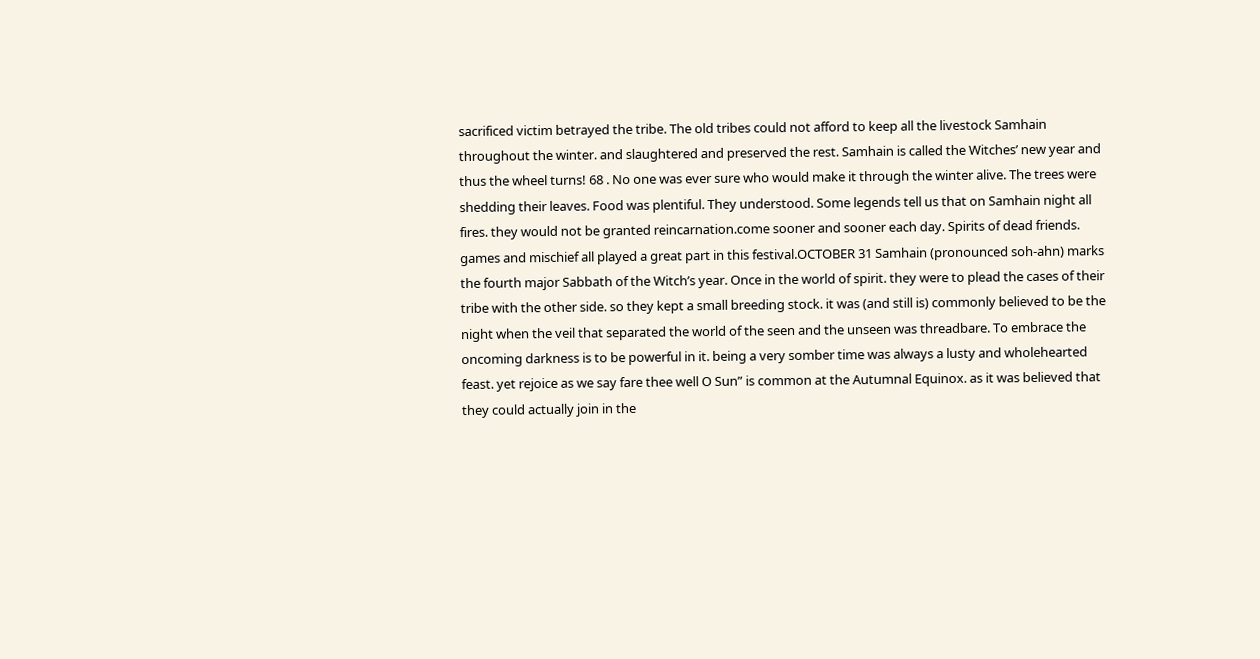sacrificed victim betrayed the tribe. The old tribes could not afford to keep all the livestock Samhain throughout the winter. and slaughtered and preserved the rest. Samhain is called the Witches’ new year and thus the wheel turns! 68 . No one was ever sure who would make it through the winter alive. The trees were shedding their leaves. Food was plentiful. They understood. Some legends tell us that on Samhain night all fires. they would not be granted reincarnation.come sooner and sooner each day. Spirits of dead friends. games and mischief all played a great part in this festival.OCTOBER 31 Samhain (pronounced soh-ahn) marks the fourth major Sabbath of the Witch’s year. Once in the world of spirit. they were to plead the cases of their tribe with the other side. so they kept a small breeding stock. it was (and still is) commonly believed to be the night when the veil that separated the world of the seen and the unseen was threadbare. To embrace the oncoming darkness is to be powerful in it. being a very somber time was always a lusty and wholehearted feast. yet rejoice as we say fare thee well O Sun” is common at the Autumnal Equinox. as it was believed that they could actually join in the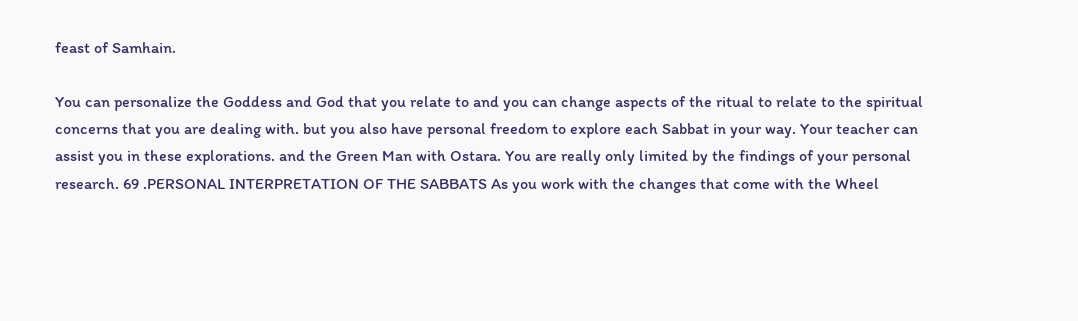feast of Samhain.

You can personalize the Goddess and God that you relate to and you can change aspects of the ritual to relate to the spiritual concerns that you are dealing with. but you also have personal freedom to explore each Sabbat in your way. Your teacher can assist you in these explorations. and the Green Man with Ostara. You are really only limited by the findings of your personal research. 69 .PERSONAL INTERPRETATION OF THE SABBATS As you work with the changes that come with the Wheel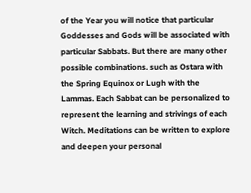of the Year you will notice that particular Goddesses and Gods will be associated with particular Sabbats. But there are many other possible combinations. such as Ostara with the Spring Equinox or Lugh with the Lammas. Each Sabbat can be personalized to represent the learning and strivings of each Witch. Meditations can be written to explore and deepen your personal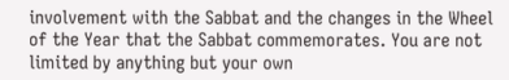involvement with the Sabbat and the changes in the Wheel of the Year that the Sabbat commemorates. You are not limited by anything but your own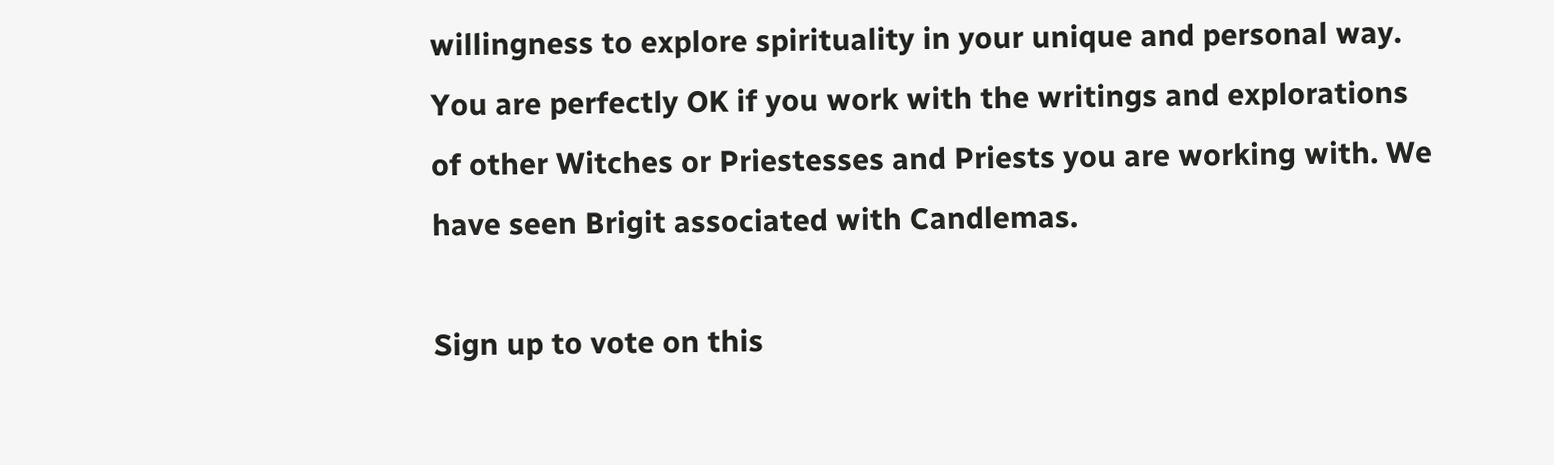willingness to explore spirituality in your unique and personal way. You are perfectly OK if you work with the writings and explorations of other Witches or Priestesses and Priests you are working with. We have seen Brigit associated with Candlemas.

Sign up to vote on this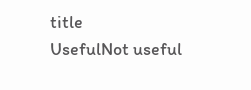title
UsefulNot useful